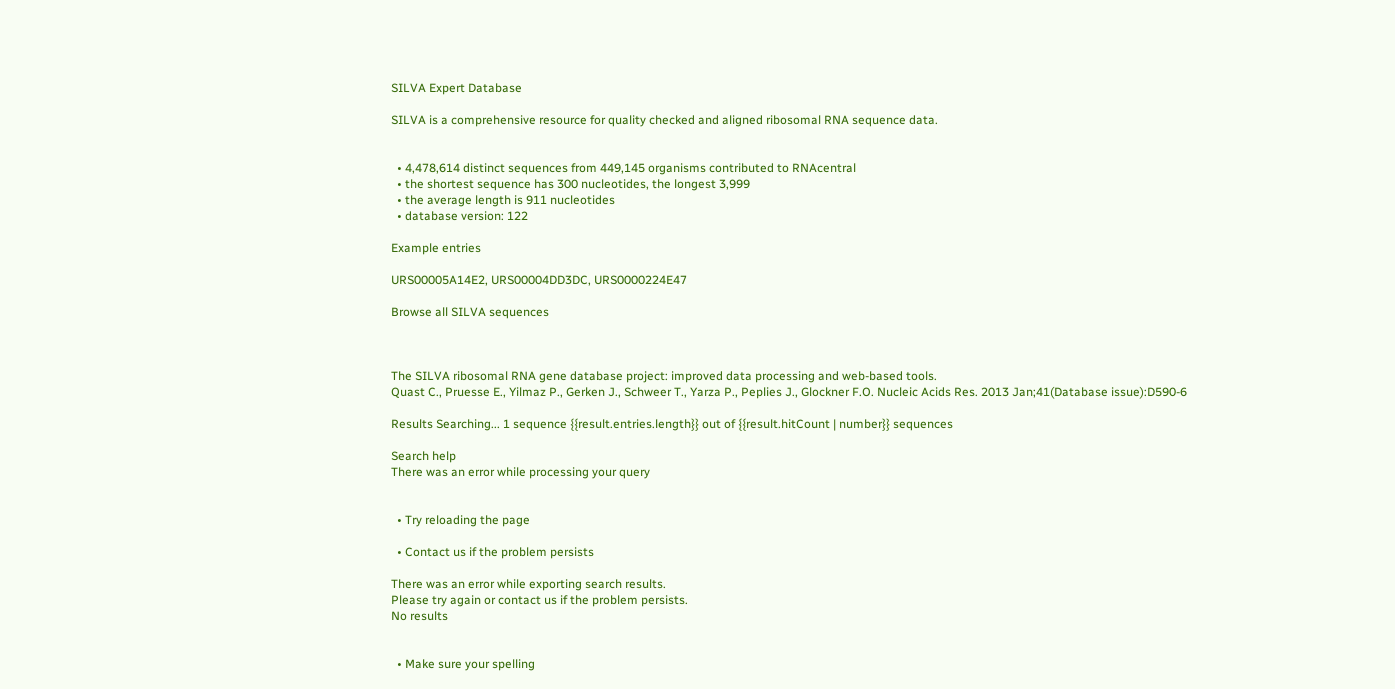SILVA Expert Database

SILVA is a comprehensive resource for quality checked and aligned ribosomal RNA sequence data.


  • 4,478,614 distinct sequences from 449,145 organisms contributed to RNAcentral
  • the shortest sequence has 300 nucleotides, the longest 3,999
  • the average length is 911 nucleotides
  • database version: 122

Example entries

URS00005A14E2, URS00004DD3DC, URS0000224E47

Browse all SILVA sequences



The SILVA ribosomal RNA gene database project: improved data processing and web-based tools.
Quast C., Pruesse E., Yilmaz P., Gerken J., Schweer T., Yarza P., Peplies J., Glockner F.O. Nucleic Acids Res. 2013 Jan;41(Database issue):D590-6

Results Searching... 1 sequence {{result.entries.length}} out of {{result.hitCount | number}} sequences

Search help
There was an error while processing your query


  • Try reloading the page

  • Contact us if the problem persists

There was an error while exporting search results.
Please try again or contact us if the problem persists.
No results


  • Make sure your spelling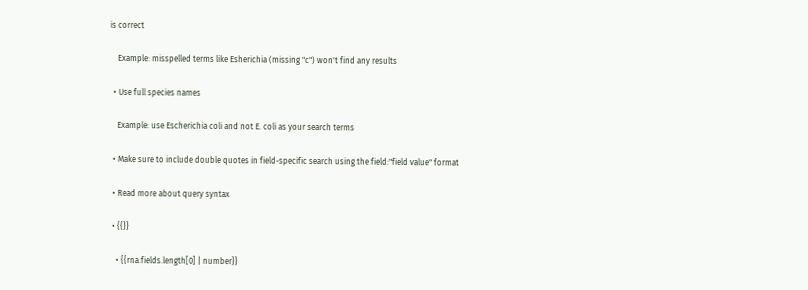is correct

    Example: misspelled terms like Esherichia (missing "c") won't find any results

  • Use full species names

    Example: use Escherichia coli and not E. coli as your search terms

  • Make sure to include double quotes in field-specific search using the field:"field value" format

  • Read more about query syntax

  • {{}}

    • {{rna.fields.length[0] | number}}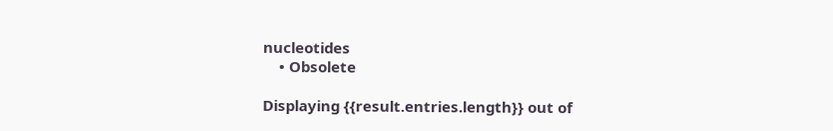nucleotides
    • Obsolete

Displaying {{result.entries.length}} out of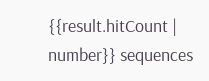{{result.hitCount | number}} sequences